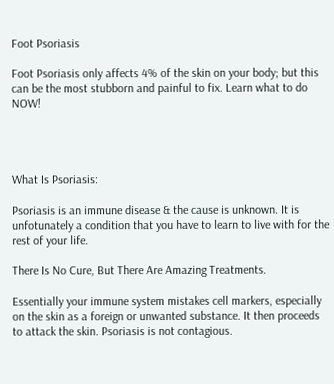Foot Psoriasis

Foot Psoriasis only affects 4% of the skin on your body; but this can be the most stubborn and painful to fix. Learn what to do NOW!




What Is Psoriasis:

Psoriasis is an immune disease & the cause is unknown. It is unfotunately a condition that you have to learn to live with for the rest of your life.

There Is No Cure, But There Are Amazing Treatments.

Essentially your immune system mistakes cell markers, especially on the skin as a foreign or unwanted substance. It then proceeds to attack the skin. Psoriasis is not contagious.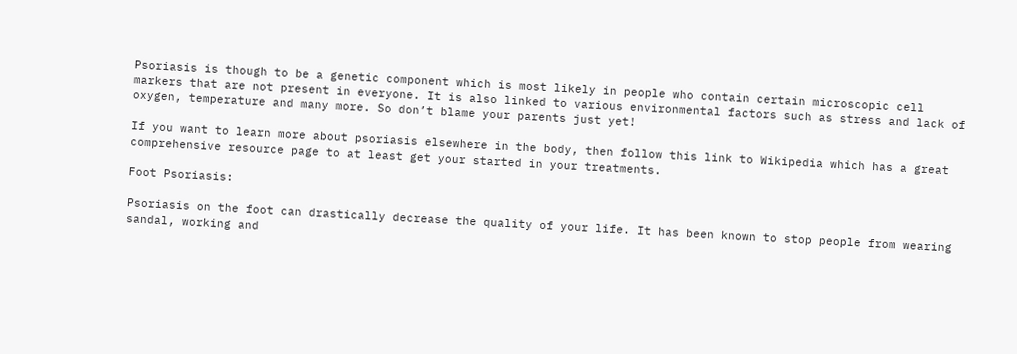Psoriasis is though to be a genetic component which is most likely in people who contain certain microscopic cell markers that are not present in everyone. It is also linked to various environmental factors such as stress and lack of oxygen, temperature and many more. So don’t blame your parents just yet!

If you want to learn more about psoriasis elsewhere in the body, then follow this link to Wikipedia which has a great comprehensive resource page to at least get your started in your treatments.

Foot Psoriasis:

Psoriasis on the foot can drastically decrease the quality of your life. It has been known to stop people from wearing sandal, working and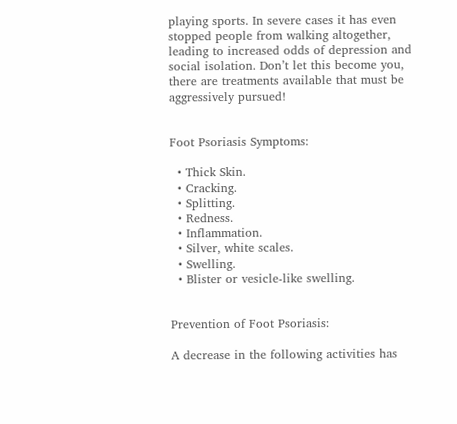playing sports. In severe cases it has even stopped people from walking altogether, leading to increased odds of depression and social isolation. Don’t let this become you, there are treatments available that must be aggressively pursued!


Foot Psoriasis Symptoms:

  • Thick Skin.
  • Cracking.
  • Splitting.
  • Redness.
  • Inflammation.
  • Silver, white scales.
  • Swelling.
  • Blister or vesicle-like swelling.


Prevention of Foot Psoriasis:

A decrease in the following activities has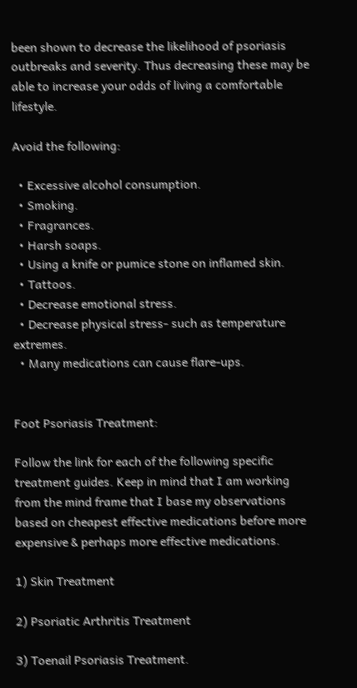been shown to decrease the likelihood of psoriasis outbreaks and severity. Thus decreasing these may be able to increase your odds of living a comfortable lifestyle.

Avoid the following:

  • Excessive alcohol consumption.
  • Smoking.
  • Fragrances.
  • Harsh soaps.
  • Using a knife or pumice stone on inflamed skin.
  • Tattoos.
  • Decrease emotional stress.
  • Decrease physical stress- such as temperature extremes.
  • Many medications can cause flare-ups.


Foot Psoriasis Treatment:

Follow the link for each of the following specific treatment guides. Keep in mind that I am working from the mind frame that I base my observations based on cheapest effective medications before more expensive & perhaps more effective medications.

1) Skin Treatment

2) Psoriatic Arthritis Treatment

3) Toenail Psoriasis Treatment.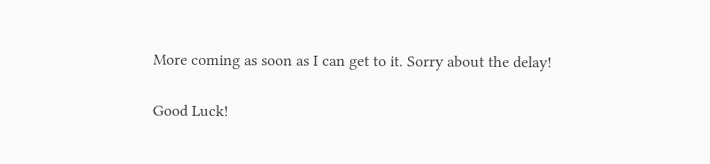More coming as soon as I can get to it. Sorry about the delay!

Good Luck!